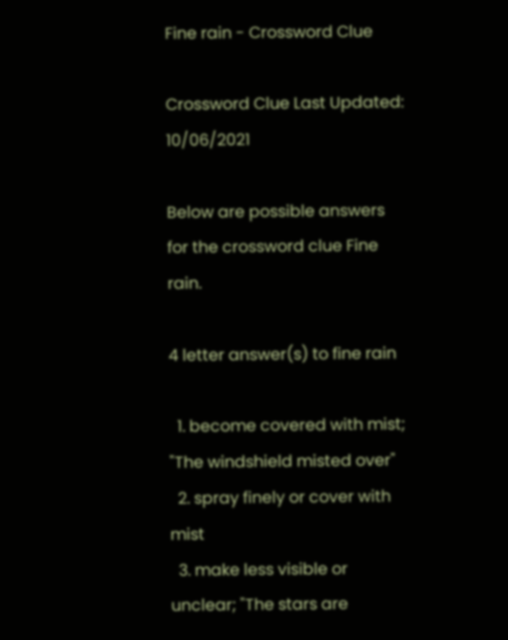Fine rain - Crossword Clue

Crossword Clue Last Updated: 10/06/2021

Below are possible answers for the crossword clue Fine rain.

4 letter answer(s) to fine rain

  1. become covered with mist; "The windshield misted over"
  2. spray finely or cover with mist
  3. make less visible or unclear; "The stars are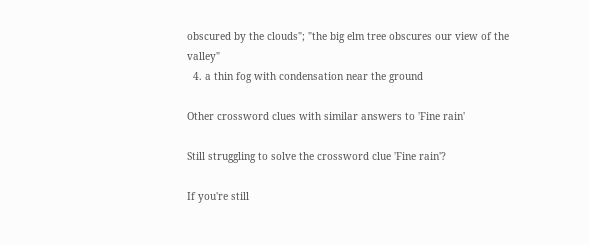obscured by the clouds"; "the big elm tree obscures our view of the valley"
  4. a thin fog with condensation near the ground

Other crossword clues with similar answers to 'Fine rain'

Still struggling to solve the crossword clue 'Fine rain'?

If you're still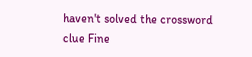haven't solved the crossword clue Fine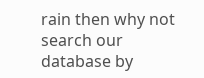rain then why not search our database by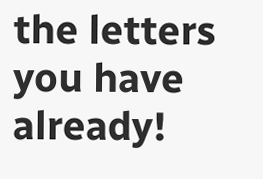the letters you have already!